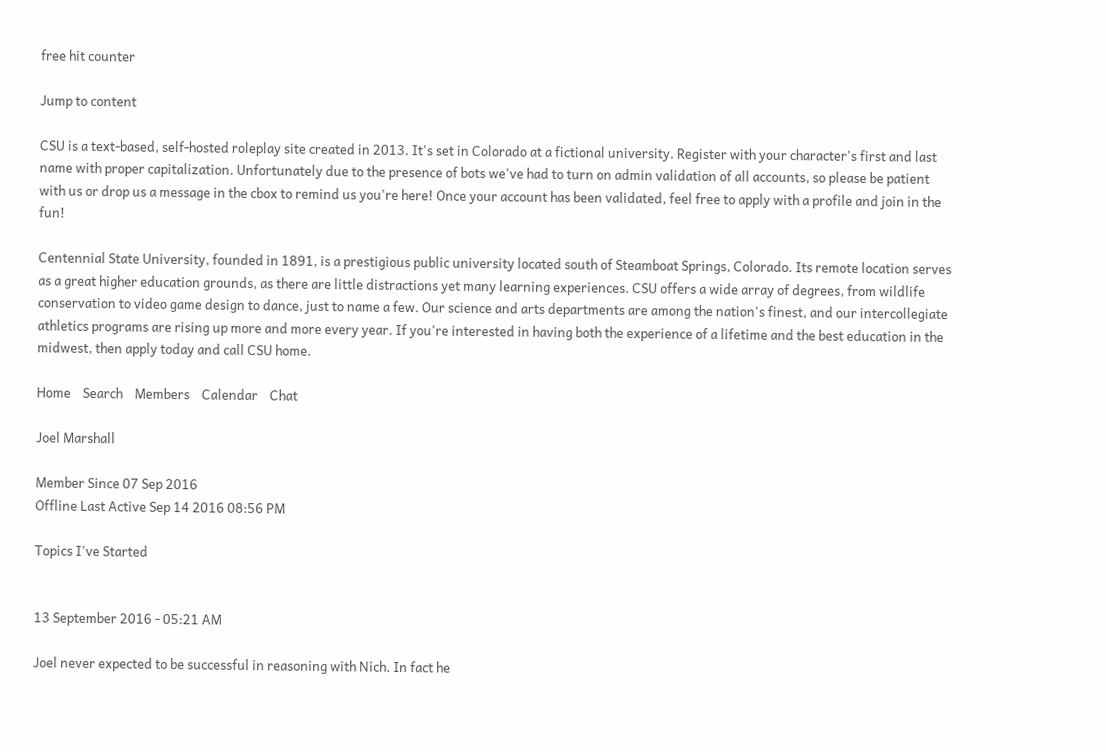free hit counter

Jump to content

CSU is a text-based, self-hosted roleplay site created in 2013. It's set in Colorado at a fictional university. Register with your character's first and last name with proper capitalization. Unfortunately due to the presence of bots we've had to turn on admin validation of all accounts, so please be patient with us or drop us a message in the cbox to remind us you're here! Once your account has been validated, feel free to apply with a profile and join in the fun!

Centennial State University, founded in 1891, is a prestigious public university located south of Steamboat Springs, Colorado. Its remote location serves as a great higher education grounds, as there are little distractions yet many learning experiences. CSU offers a wide array of degrees, from wildlife conservation to video game design to dance, just to name a few. Our science and arts departments are among the nation's finest, and our intercollegiate athletics programs are rising up more and more every year. If you're interested in having both the experience of a lifetime and the best education in the midwest, then apply today and call CSU home.

Home    Search    Members    Calendar    Chat

Joel Marshall

Member Since 07 Sep 2016
Offline Last Active Sep 14 2016 08:56 PM

Topics I've Started


13 September 2016 - 05:21 AM

Joel never expected to be successful in reasoning with Nich. In fact he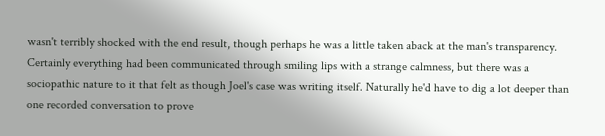wasn't terribly shocked with the end result, though perhaps he was a little taken aback at the man's transparency. Certainly everything had been communicated through smiling lips with a strange calmness, but there was a sociopathic nature to it that felt as though Joel's case was writing itself. Naturally he'd have to dig a lot deeper than one recorded conversation to prove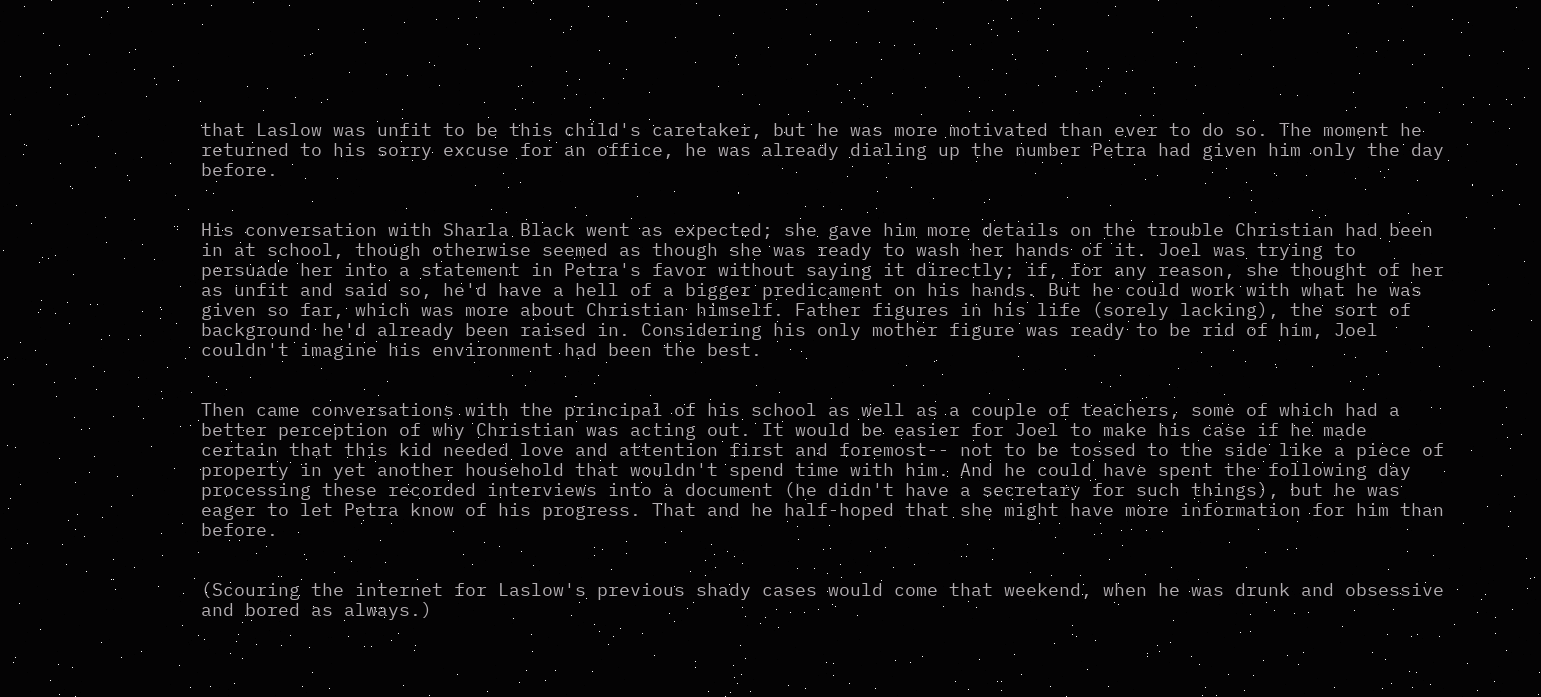that Laslow was unfit to be this child's caretaker, but he was more motivated than ever to do so. The moment he returned to his sorry excuse for an office, he was already dialing up the number Petra had given him only the day before.


His conversation with Sharla Black went as expected; she gave him more details on the trouble Christian had been in at school, though otherwise seemed as though she was ready to wash her hands of it. Joel was trying to persuade her into a statement in Petra's favor without saying it directly; if, for any reason, she thought of her as unfit and said so, he'd have a hell of a bigger predicament on his hands. But he could work with what he was given so far, which was more about Christian himself. Father figures in his life (sorely lacking), the sort of background he'd already been raised in. Considering his only mother figure was ready to be rid of him, Joel couldn't imagine his environment had been the best.


Then came conversations with the principal of his school as well as a couple of teachers, some of which had a better perception of why Christian was acting out. It would be easier for Joel to make his case if he made certain that this kid needed love and attention first and foremost-- not to be tossed to the side like a piece of property in yet another household that wouldn't spend time with him. And he could have spent the following day processing these recorded interviews into a document (he didn't have a secretary for such things), but he was eager to let Petra know of his progress. That and he half-hoped that she might have more information for him than before.


(Scouring the internet for Laslow's previous shady cases would come that weekend, when he was drunk and obsessive and bored as always.)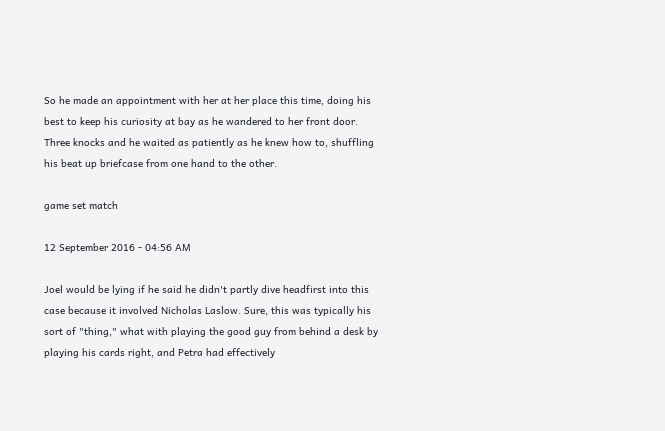So he made an appointment with her at her place this time, doing his best to keep his curiosity at bay as he wandered to her front door. Three knocks and he waited as patiently as he knew how to, shuffling his beat up briefcase from one hand to the other.

game set match

12 September 2016 - 04:56 AM

Joel would be lying if he said he didn't partly dive headfirst into this case because it involved Nicholas Laslow. Sure, this was typically his sort of "thing," what with playing the good guy from behind a desk by playing his cards right, and Petra had effectively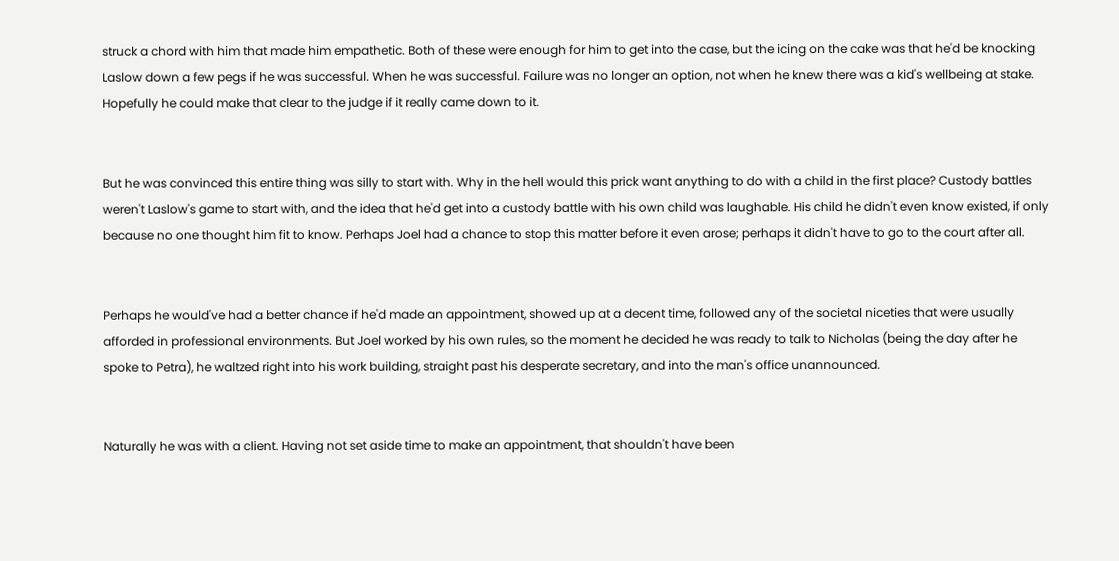struck a chord with him that made him empathetic. Both of these were enough for him to get into the case, but the icing on the cake was that he'd be knocking Laslow down a few pegs if he was successful. When he was successful. Failure was no longer an option, not when he knew there was a kid's wellbeing at stake. Hopefully he could make that clear to the judge if it really came down to it.


But he was convinced this entire thing was silly to start with. Why in the hell would this prick want anything to do with a child in the first place? Custody battles weren't Laslow's game to start with, and the idea that he'd get into a custody battle with his own child was laughable. His child he didn't even know existed, if only because no one thought him fit to know. Perhaps Joel had a chance to stop this matter before it even arose; perhaps it didn't have to go to the court after all.


Perhaps he would've had a better chance if he'd made an appointment, showed up at a decent time, followed any of the societal niceties that were usually afforded in professional environments. But Joel worked by his own rules, so the moment he decided he was ready to talk to Nicholas (being the day after he spoke to Petra), he waltzed right into his work building, straight past his desperate secretary, and into the man's office unannounced.


Naturally he was with a client. Having not set aside time to make an appointment, that shouldn't have been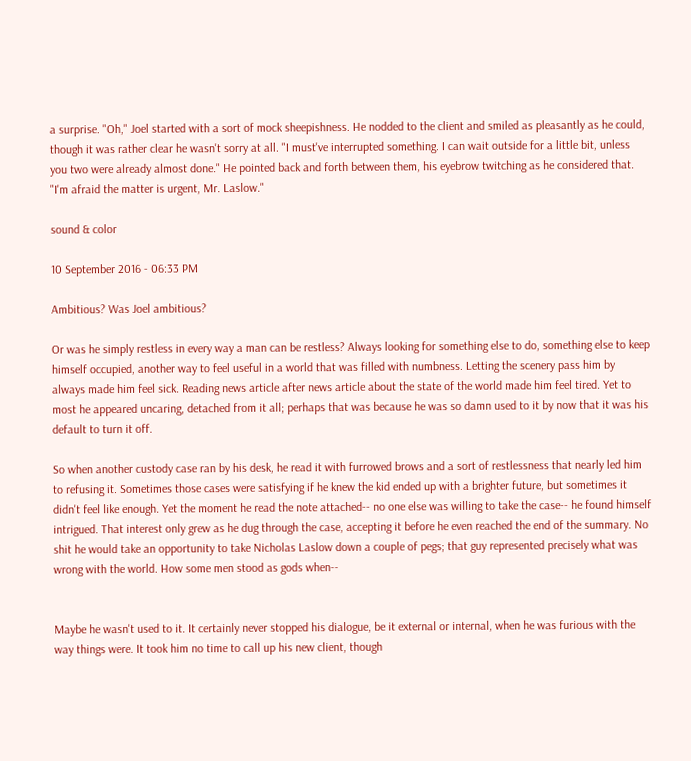a surprise. "Oh," Joel started with a sort of mock sheepishness. He nodded to the client and smiled as pleasantly as he could, though it was rather clear he wasn't sorry at all. "I must've interrupted something. I can wait outside for a little bit, unless you two were already almost done." He pointed back and forth between them, his eyebrow twitching as he considered that. "I'm afraid the matter is urgent, Mr. Laslow."

sound & color

10 September 2016 - 06:33 PM

Ambitious? Was Joel ambitious?

Or was he simply restless in every way a man can be restless? Always looking for something else to do, something else to keep himself occupied, another way to feel useful in a world that was filled with numbness. Letting the scenery pass him by always made him feel sick. Reading news article after news article about the state of the world made him feel tired. Yet to most he appeared uncaring, detached from it all; perhaps that was because he was so damn used to it by now that it was his default to turn it off.

So when another custody case ran by his desk, he read it with furrowed brows and a sort of restlessness that nearly led him to refusing it. Sometimes those cases were satisfying if he knew the kid ended up with a brighter future, but sometimes it didn't feel like enough. Yet the moment he read the note attached-- no one else was willing to take the case-- he found himself intrigued. That interest only grew as he dug through the case, accepting it before he even reached the end of the summary. No shit he would take an opportunity to take Nicholas Laslow down a couple of pegs; that guy represented precisely what was wrong with the world. How some men stood as gods when--


Maybe he wasn't used to it. It certainly never stopped his dialogue, be it external or internal, when he was furious with the way things were. It took him no time to call up his new client, though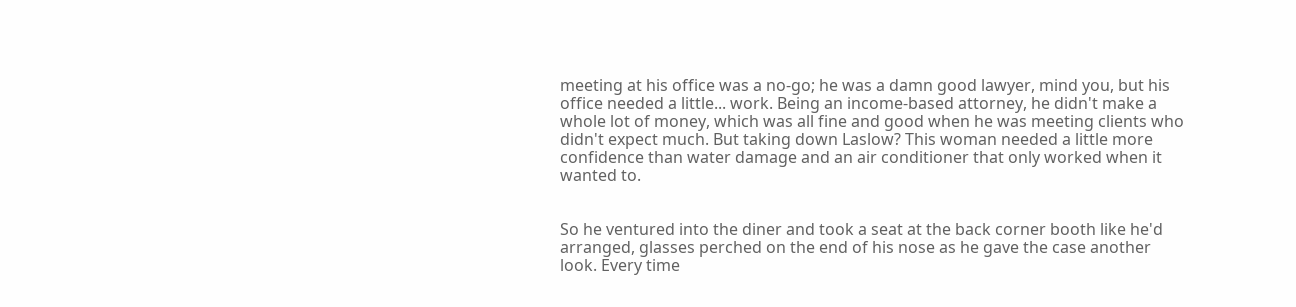meeting at his office was a no-go; he was a damn good lawyer, mind you, but his office needed a little... work. Being an income-based attorney, he didn't make a whole lot of money, which was all fine and good when he was meeting clients who didn't expect much. But taking down Laslow? This woman needed a little more confidence than water damage and an air conditioner that only worked when it wanted to.


So he ventured into the diner and took a seat at the back corner booth like he'd arranged, glasses perched on the end of his nose as he gave the case another look. Every time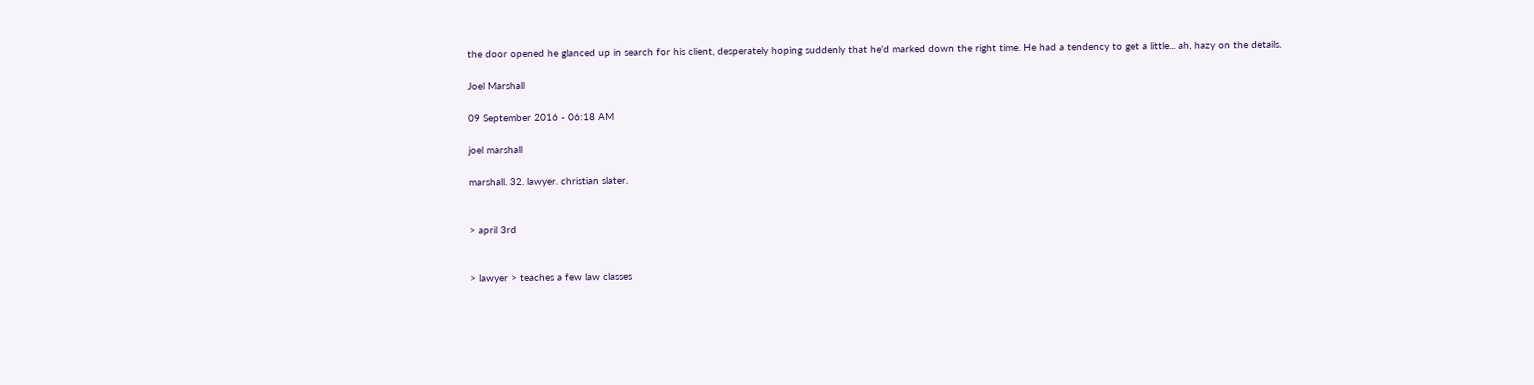the door opened he glanced up in search for his client, desperately hoping suddenly that he'd marked down the right time. He had a tendency to get a little... ah, hazy on the details.

Joel Marshall

09 September 2016 - 06:18 AM

joel marshall

marshall. 32. lawyer. christian slater.


> april 3rd


> lawyer > teaches a few law classes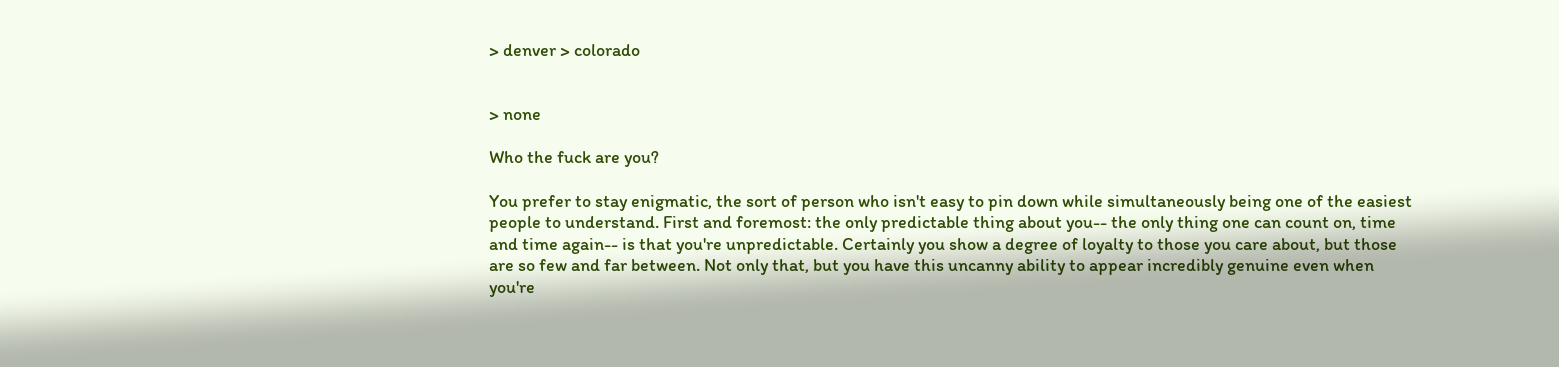> denver > colorado


> none

Who the fuck are you?

You prefer to stay enigmatic, the sort of person who isn't easy to pin down while simultaneously being one of the easiest people to understand. First and foremost: the only predictable thing about you-- the only thing one can count on, time and time again-- is that you're unpredictable. Certainly you show a degree of loyalty to those you care about, but those are so few and far between. Not only that, but you have this uncanny ability to appear incredibly genuine even when you're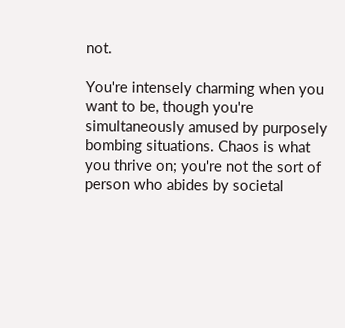not.

You're intensely charming when you want to be, though you're simultaneously amused by purposely bombing situations. Chaos is what you thrive on; you're not the sort of person who abides by societal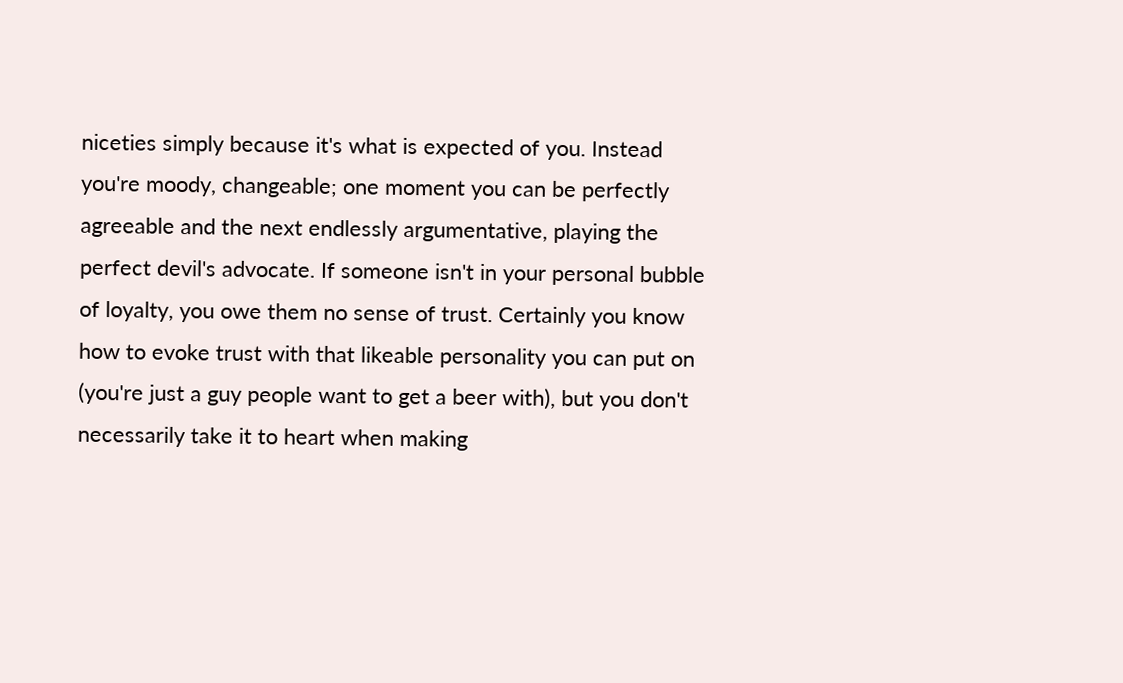niceties simply because it's what is expected of you. Instead you're moody, changeable; one moment you can be perfectly agreeable and the next endlessly argumentative, playing the perfect devil's advocate. If someone isn't in your personal bubble of loyalty, you owe them no sense of trust. Certainly you know how to evoke trust with that likeable personality you can put on (you're just a guy people want to get a beer with), but you don't necessarily take it to heart when making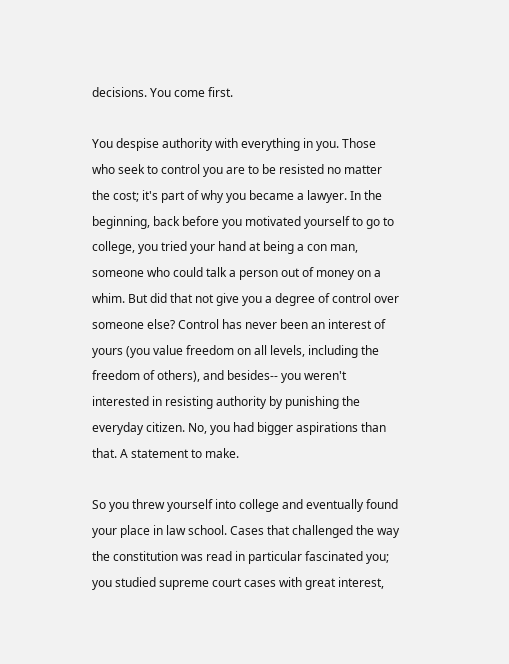decisions. You come first.

You despise authority with everything in you. Those who seek to control you are to be resisted no matter the cost; it's part of why you became a lawyer. In the beginning, back before you motivated yourself to go to college, you tried your hand at being a con man, someone who could talk a person out of money on a whim. But did that not give you a degree of control over someone else? Control has never been an interest of yours (you value freedom on all levels, including the freedom of others), and besides-- you weren't interested in resisting authority by punishing the everyday citizen. No, you had bigger aspirations than that. A statement to make.

So you threw yourself into college and eventually found your place in law school. Cases that challenged the way the constitution was read in particular fascinated you; you studied supreme court cases with great interest,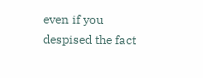even if you despised the fact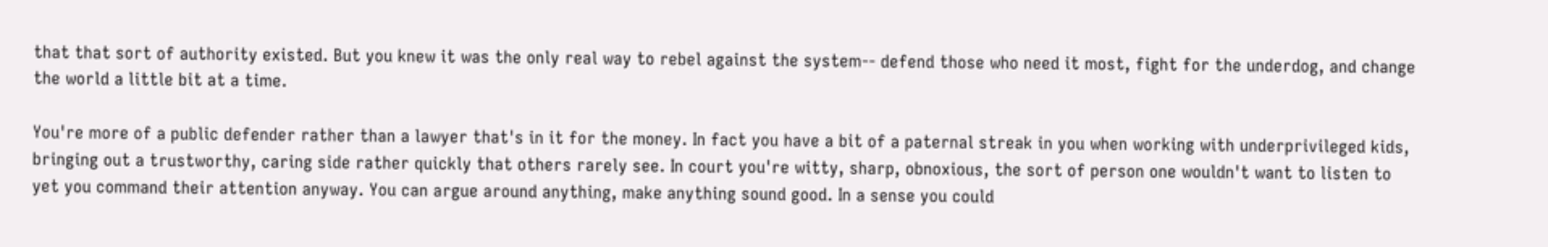that that sort of authority existed. But you knew it was the only real way to rebel against the system-- defend those who need it most, fight for the underdog, and change the world a little bit at a time.

You're more of a public defender rather than a lawyer that's in it for the money. In fact you have a bit of a paternal streak in you when working with underprivileged kids, bringing out a trustworthy, caring side rather quickly that others rarely see. In court you're witty, sharp, obnoxious, the sort of person one wouldn't want to listen to yet you command their attention anyway. You can argue around anything, make anything sound good. In a sense you could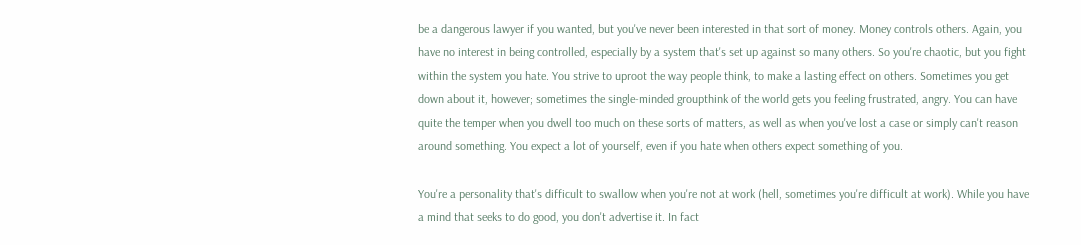be a dangerous lawyer if you wanted, but you've never been interested in that sort of money. Money controls others. Again, you have no interest in being controlled, especially by a system that's set up against so many others. So you're chaotic, but you fight within the system you hate. You strive to uproot the way people think, to make a lasting effect on others. Sometimes you get down about it, however; sometimes the single-minded groupthink of the world gets you feeling frustrated, angry. You can have quite the temper when you dwell too much on these sorts of matters, as well as when you've lost a case or simply can't reason around something. You expect a lot of yourself, even if you hate when others expect something of you.

You're a personality that's difficult to swallow when you're not at work (hell, sometimes you're difficult at work). While you have a mind that seeks to do good, you don't advertise it. In fact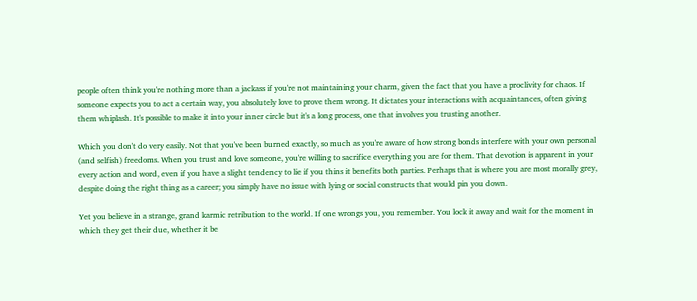people often think you're nothing more than a jackass if you're not maintaining your charm, given the fact that you have a proclivity for chaos. If someone expects you to act a certain way, you absolutely love to prove them wrong. It dictates your interactions with acquaintances, often giving them whiplash. It's possible to make it into your inner circle but it's a long process, one that involves you trusting another.

Which you don't do very easily. Not that you've been burned exactly, so much as you're aware of how strong bonds interfere with your own personal (and selfish) freedoms. When you trust and love someone, you're willing to sacrifice everything you are for them. That devotion is apparent in your every action and word, even if you have a slight tendency to lie if you thins it benefits both parties. Perhaps that is where you are most morally grey, despite doing the right thing as a career; you simply have no issue with lying or social constructs that would pin you down.

Yet you believe in a strange, grand karmic retribution to the world. If one wrongs you, you remember. You lock it away and wait for the moment in which they get their due, whether it be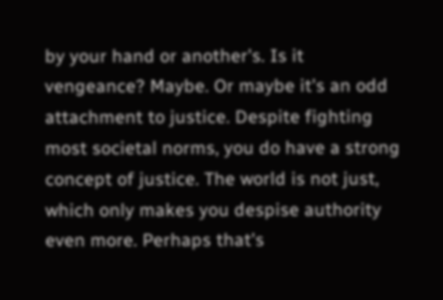by your hand or another's. Is it vengeance? Maybe. Or maybe it's an odd attachment to justice. Despite fighting most societal norms, you do have a strong concept of justice. The world is not just, which only makes you despise authority even more. Perhaps that's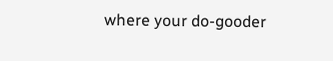where your do-gooder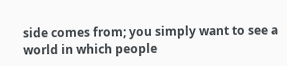side comes from; you simply want to see a world in which people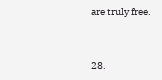are truly free.


28.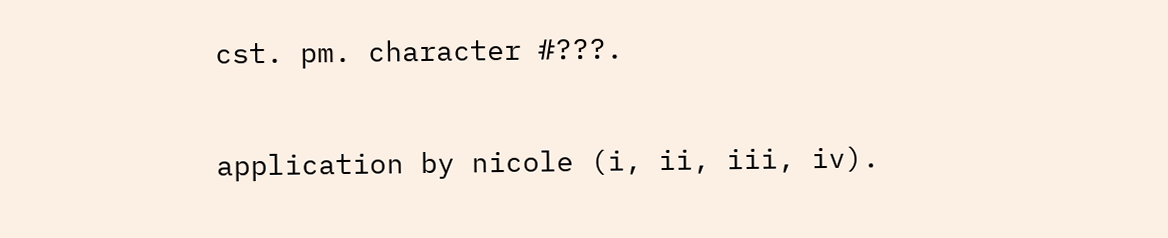cst. pm. character #???.

application by nicole (i, ii, iii, iv).